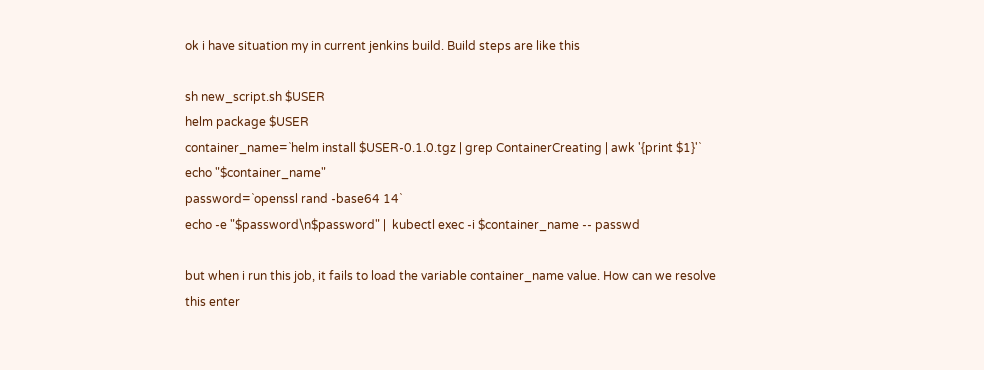ok i have situation my in current jenkins build. Build steps are like this

sh new_script.sh $USER
helm package $USER
container_name=`helm install $USER-0.1.0.tgz | grep ContainerCreating | awk '{print $1}'`
echo "$container_name"
password=`openssl rand -base64 14`
echo -e "$password\n$password" |  kubectl exec -i $container_name -- passwd

but when i run this job, it fails to load the variable container_name value. How can we resolve this enter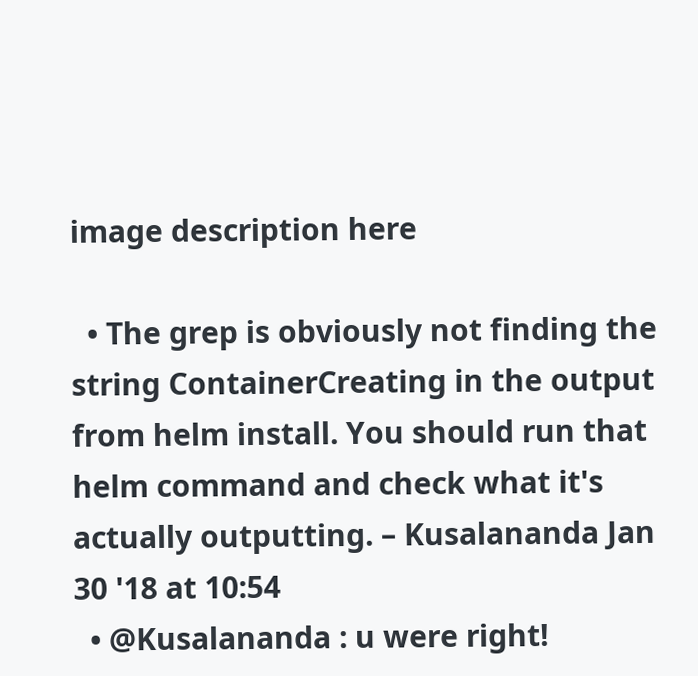image description here

  • The grep is obviously not finding the string ContainerCreating in the output from helm install. You should run that helm command and check what it's actually outputting. – Kusalananda Jan 30 '18 at 10:54
  • @Kusalananda : u were right!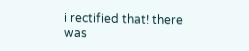i rectified that! there was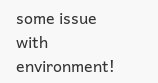some issue with environment!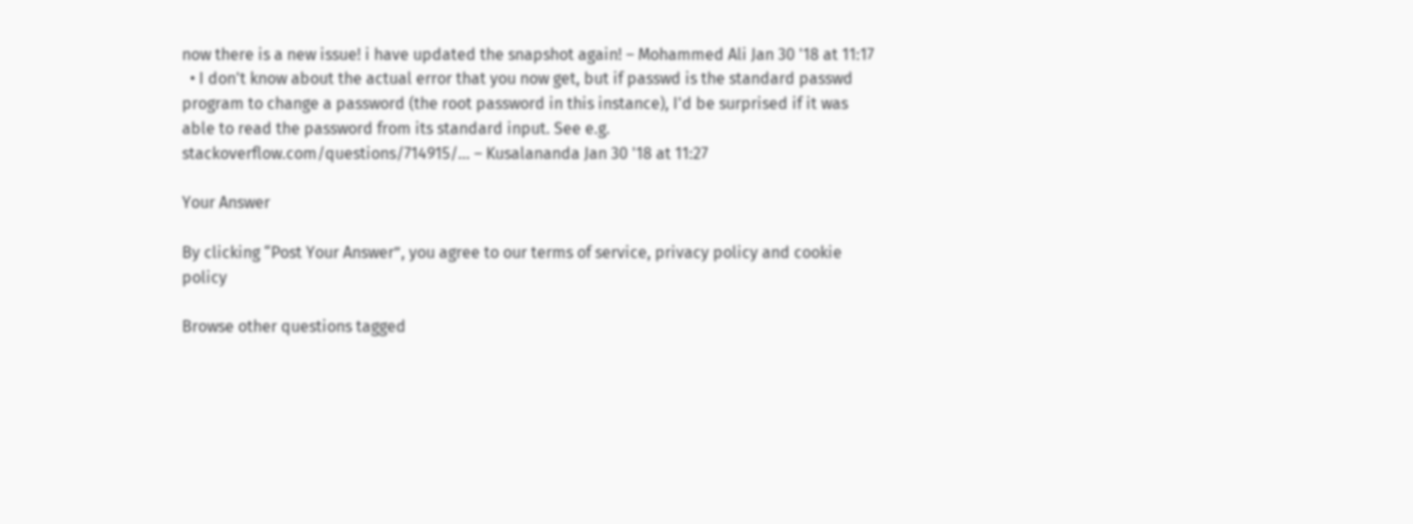now there is a new issue! i have updated the snapshot again! – Mohammed Ali Jan 30 '18 at 11:17
  • I don't know about the actual error that you now get, but if passwd is the standard passwd program to change a password (the root password in this instance), I'd be surprised if it was able to read the password from its standard input. See e.g. stackoverflow.com/questions/714915/… – Kusalananda Jan 30 '18 at 11:27

Your Answer

By clicking “Post Your Answer”, you agree to our terms of service, privacy policy and cookie policy

Browse other questions tagged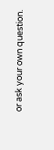or ask your own question.